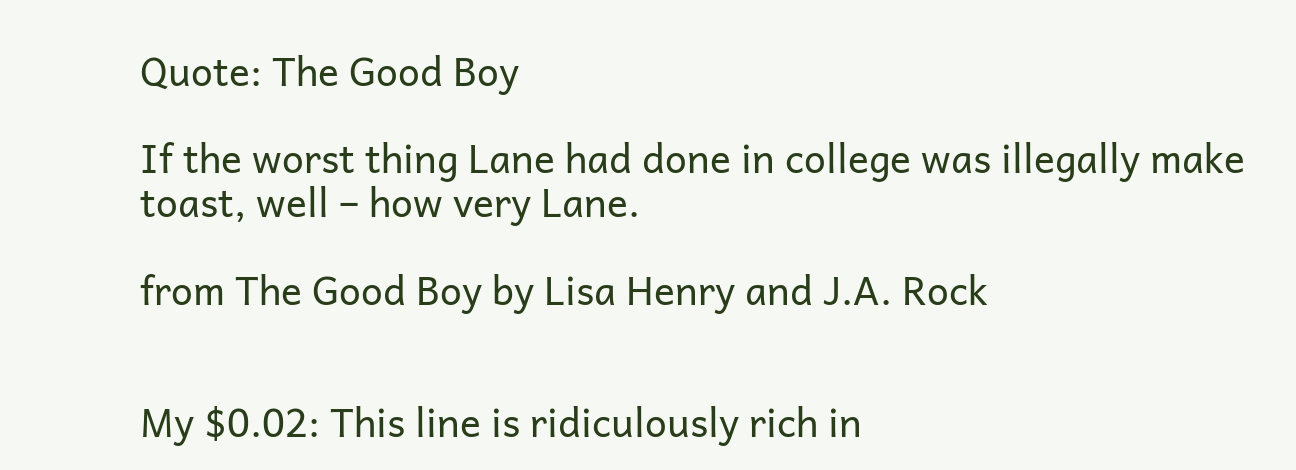Quote: The Good Boy

If the worst thing Lane had done in college was illegally make toast, well – how very Lane.

from The Good Boy by Lisa Henry and J.A. Rock


My $0.02: This line is ridiculously rich in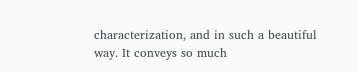characterization, and in such a beautiful way. It conveys so much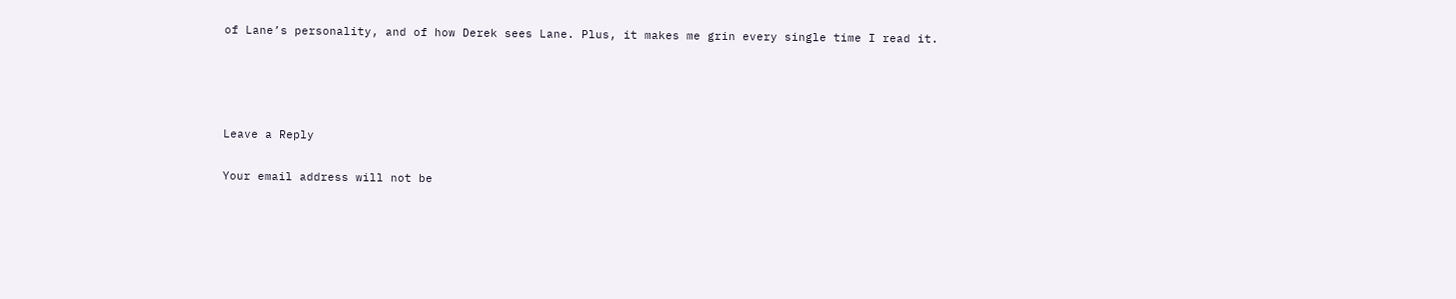of Lane’s personality, and of how Derek sees Lane. Plus, it makes me grin every single time I read it.




Leave a Reply

Your email address will not be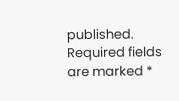published. Required fields are marked *